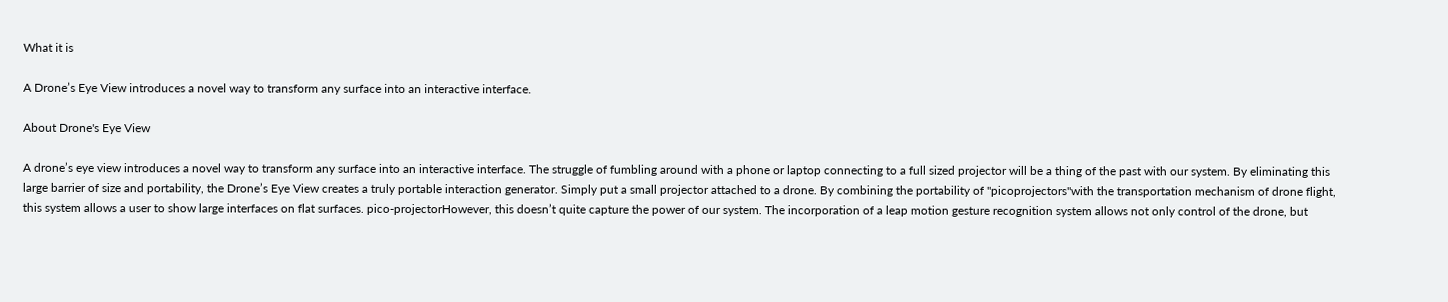What it is

A Drone’s Eye View introduces a novel way to transform any surface into an interactive interface.

About Drone's Eye View

A drone’s eye view introduces a novel way to transform any surface into an interactive interface. The struggle of fumbling around with a phone or laptop connecting to a full sized projector will be a thing of the past with our system. By eliminating this large barrier of size and portability, the Drone’s Eye View creates a truly portable interaction generator. Simply put a small projector attached to a drone. By combining the portability of "picoprojectors"with the transportation mechanism of drone flight, this system allows a user to show large interfaces on flat surfaces. pico-projectorHowever, this doesn’t quite capture the power of our system. The incorporation of a leap motion gesture recognition system allows not only control of the drone, but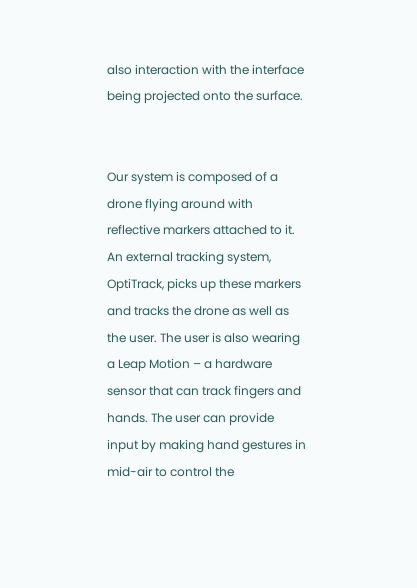also interaction with the interface being projected onto the surface.


Our system is composed of a drone flying around with reflective markers attached to it. An external tracking system, OptiTrack, picks up these markers and tracks the drone as well as the user. The user is also wearing a Leap Motion – a hardware sensor that can track fingers and hands. The user can provide input by making hand gestures in mid-air to control the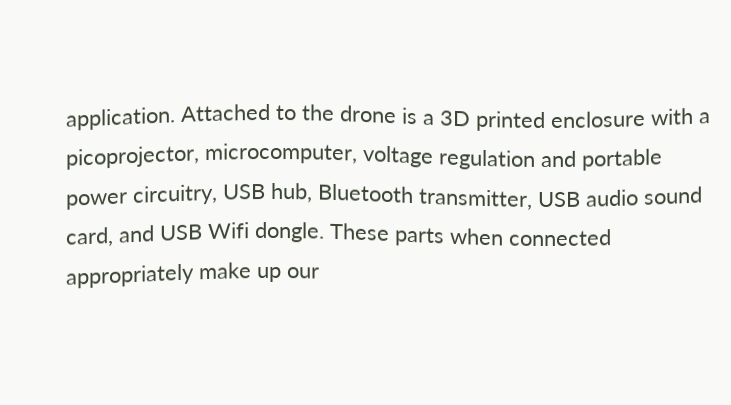application. Attached to the drone is a 3D printed enclosure with a picoprojector, microcomputer, voltage regulation and portable power circuitry, USB hub, Bluetooth transmitter, USB audio sound card, and USB Wifi dongle. These parts when connected appropriately make up our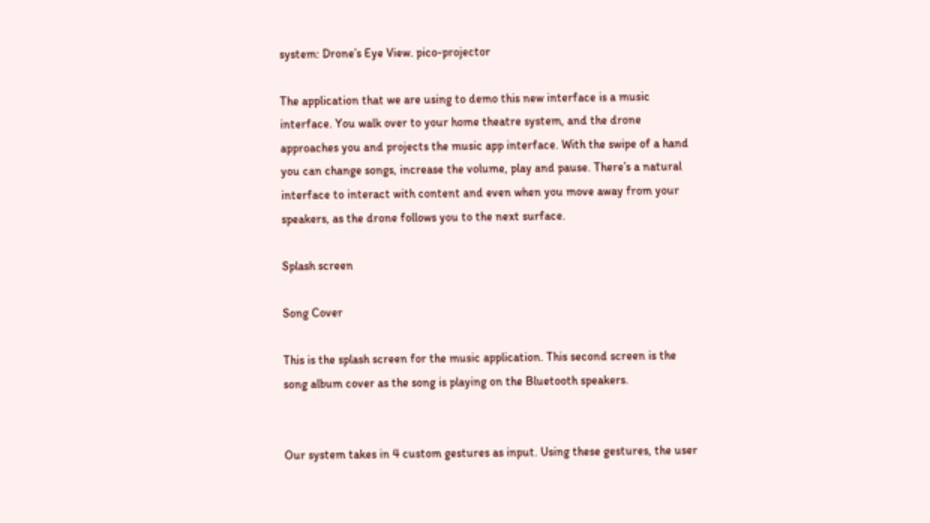system: Drone’s Eye View. pico-projector

The application that we are using to demo this new interface is a music interface. You walk over to your home theatre system, and the drone approaches you and projects the music app interface. With the swipe of a hand you can change songs, increase the volume, play and pause. There’s a natural interface to interact with content and even when you move away from your speakers, as the drone follows you to the next surface.

Splash screen

Song Cover

This is the splash screen for the music application. This second screen is the song album cover as the song is playing on the Bluetooth speakers.


Our system takes in 4 custom gestures as input. Using these gestures, the user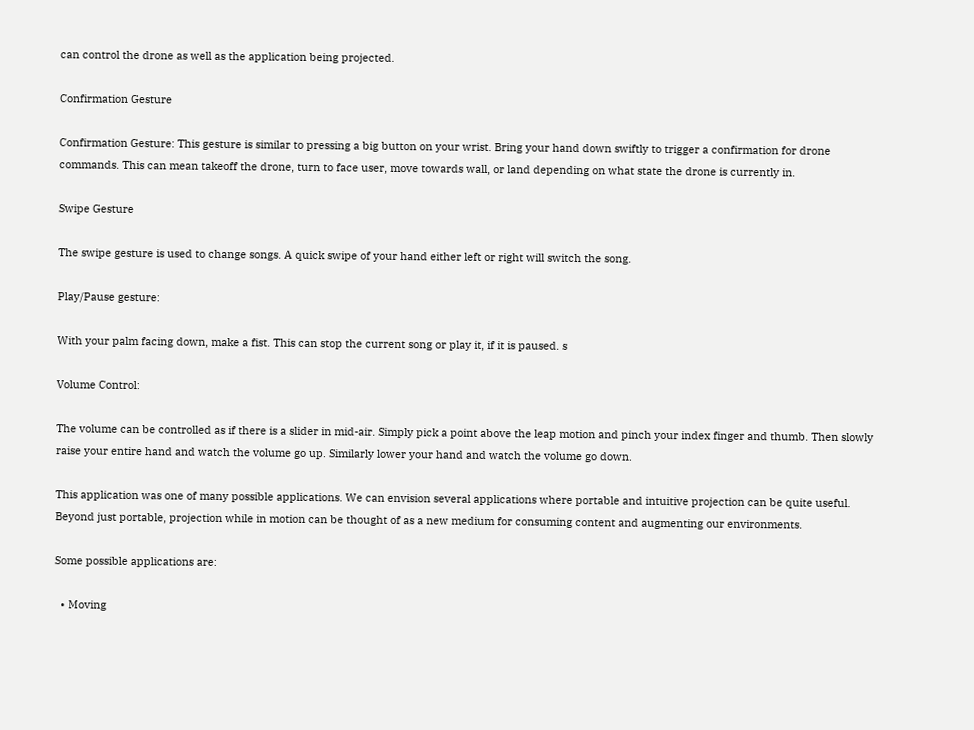can control the drone as well as the application being projected.

Confirmation Gesture

Confirmation Gesture: This gesture is similar to pressing a big button on your wrist. Bring your hand down swiftly to trigger a confirmation for drone commands. This can mean takeoff the drone, turn to face user, move towards wall, or land depending on what state the drone is currently in.

Swipe Gesture

The swipe gesture is used to change songs. A quick swipe of your hand either left or right will switch the song.

Play/Pause gesture:

With your palm facing down, make a fist. This can stop the current song or play it, if it is paused. s

Volume Control:

The volume can be controlled as if there is a slider in mid-air. Simply pick a point above the leap motion and pinch your index finger and thumb. Then slowly raise your entire hand and watch the volume go up. Similarly lower your hand and watch the volume go down.

This application was one of many possible applications. We can envision several applications where portable and intuitive projection can be quite useful. Beyond just portable, projection while in motion can be thought of as a new medium for consuming content and augmenting our environments.

Some possible applications are:

  • Moving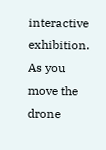interactive exhibition. As you move the drone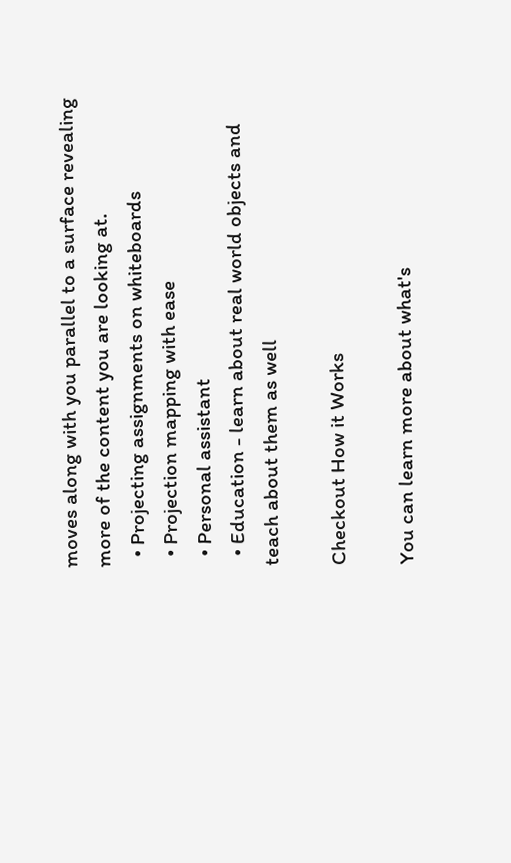moves along with you parallel to a surface revealing more of the content you are looking at.
  • Projecting assignments on whiteboards
  • Projection mapping with ease
  • Personal assistant
  • Education - learn about real world objects and teach about them as well

Checkout How it Works

You can learn more about what's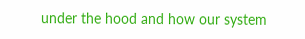under the hood and how our system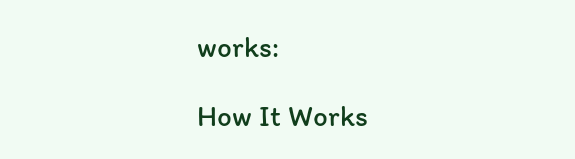works:

How It Works